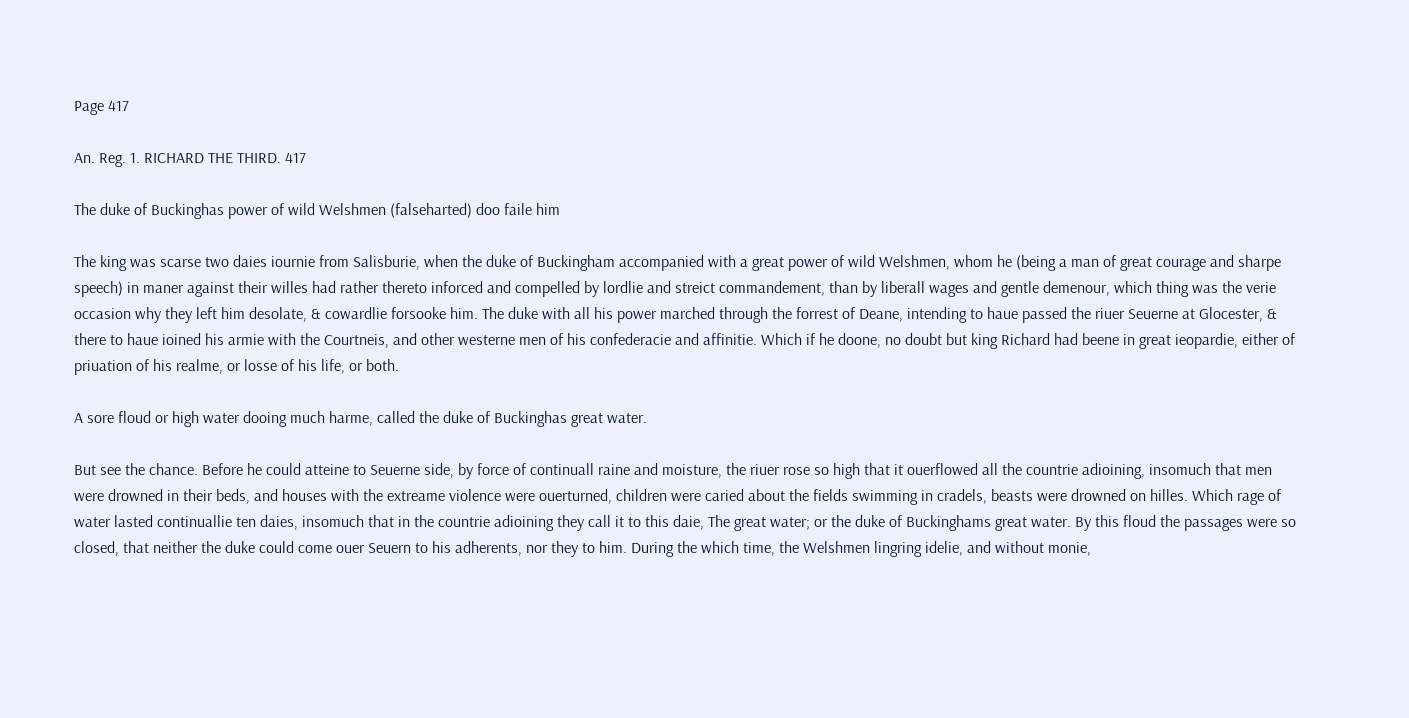Page 417

An. Reg. 1. RICHARD THE THIRD. 417

The duke of Buckinghas power of wild Welshmen (falseharted) doo faile him

The king was scarse two daies iournie from Salisburie, when the duke of Buckingham accompanied with a great power of wild Welshmen, whom he (being a man of great courage and sharpe speech) in maner against their willes had rather thereto inforced and compelled by lordlie and streict commandement, than by liberall wages and gentle demenour, which thing was the verie occasion why they left him desolate, & cowardlie forsooke him. The duke with all his power marched through the forrest of Deane, intending to haue passed the riuer Seuerne at Glocester, & there to haue ioined his armie with the Courtneis, and other westerne men of his confederacie and affinitie. Which if he doone, no doubt but king Richard had beene in great ieopardie, either of priuation of his realme, or losse of his life, or both.

A sore floud or high water dooing much harme, called the duke of Buckinghas great water.

But see the chance. Before he could atteine to Seuerne side, by force of continuall raine and moisture, the riuer rose so high that it ouerflowed all the countrie adioining, insomuch that men were drowned in their beds, and houses with the extreame violence were ouerturned, children were caried about the fields swimming in cradels, beasts were drowned on hilles. Which rage of water lasted continuallie ten daies, insomuch that in the countrie adioining they call it to this daie, The great water; or the duke of Buckinghams great water. By this floud the passages were so closed, that neither the duke could come ouer Seuern to his adherents, nor they to him. During the which time, the Welshmen lingring idelie, and without monie,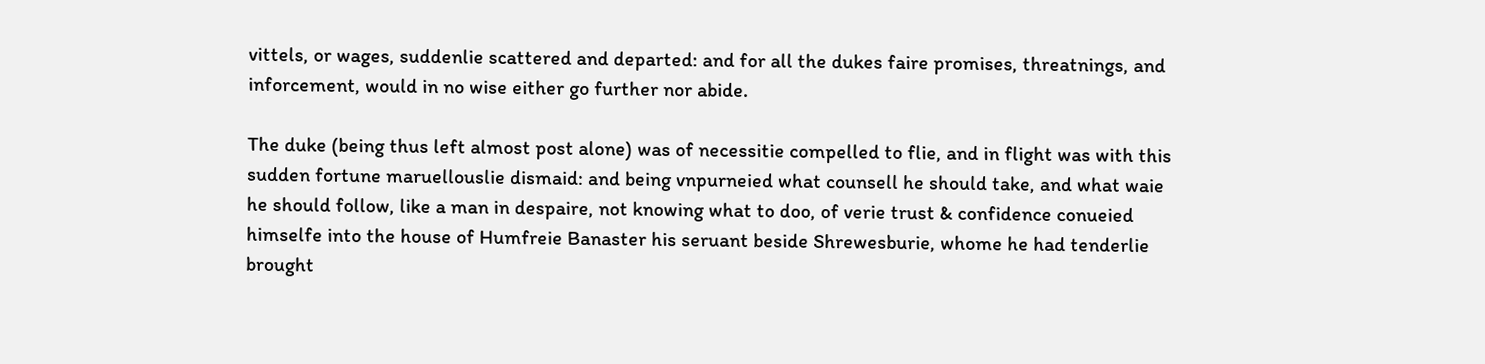vittels, or wages, suddenlie scattered and departed: and for all the dukes faire promises, threatnings, and inforcement, would in no wise either go further nor abide.

The duke (being thus left almost post alone) was of necessitie compelled to flie, and in flight was with this sudden fortune maruellouslie dismaid: and being vnpurneied what counsell he should take, and what waie he should follow, like a man in despaire, not knowing what to doo, of verie trust & confidence conueied himselfe into the house of Humfreie Banaster his seruant beside Shrewesburie, whome he had tenderlie brought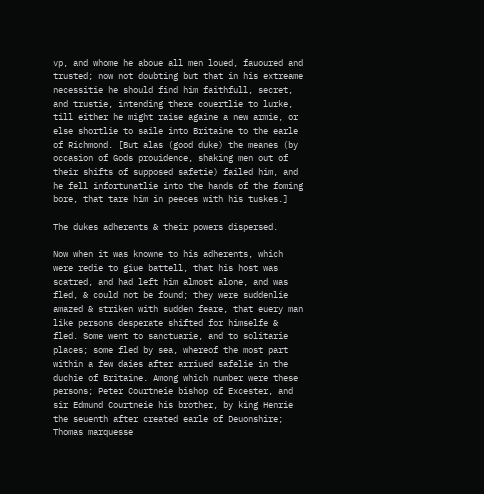vp, and whome he aboue all men loued, fauoured and trusted; now not doubting but that in his extreame necessitie he should find him faithfull, secret, and trustie, intending there couertlie to lurke, till either he might raise againe a new armie, or else shortlie to saile into Britaine to the earle of Richmond. [But alas (good duke) the meanes (by occasion of Gods prouidence, shaking men out of their shifts of supposed safetie) failed him, and he fell infortunatlie into the hands of the foming bore, that tare him in peeces with his tuskes.]

The dukes adherents & their powers dispersed.

Now when it was knowne to his adherents, which were redie to giue battell, that his host was scatred, and had left him almost alone, and was fled, & could not be found; they were suddenlie amazed & striken with sudden feare, that euery man like persons desperate shifted for himselfe & fled. Some went to sanctuarie, and to solitarie places; some fled by sea, whereof the most part within a few daies after arriued safelie in the duchie of Britaine. Among which number were these persons; Peter Courtneie bishop of Excester, and sir Edmund Courtneie his brother, by king Henrie the seuenth after created earle of Deuonshire; Thomas marquesse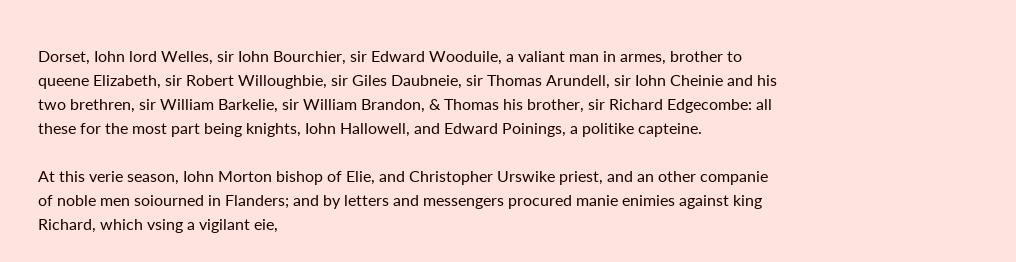Dorset, Iohn lord Welles, sir Iohn Bourchier, sir Edward Wooduile, a valiant man in armes, brother to queene Elizabeth, sir Robert Willoughbie, sir Giles Daubneie, sir Thomas Arundell, sir Iohn Cheinie and his two brethren, sir William Barkelie, sir William Brandon, & Thomas his brother, sir Richard Edgecombe: all these for the most part being knights, Iohn Hallowell, and Edward Poinings, a politike capteine.

At this verie season, Iohn Morton bishop of Elie, and Christopher Urswike priest, and an other companie of noble men soiourned in Flanders; and by letters and messengers procured manie enimies against king Richard, which vsing a vigilant eie,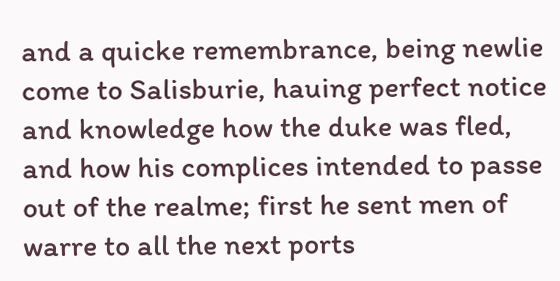and a quicke remembrance, being newlie come to Salisburie, hauing perfect notice and knowledge how the duke was fled, and how his complices intended to passe out of the realme; first he sent men of warre to all the next ports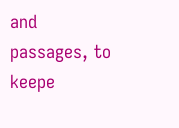and passages, to keepe